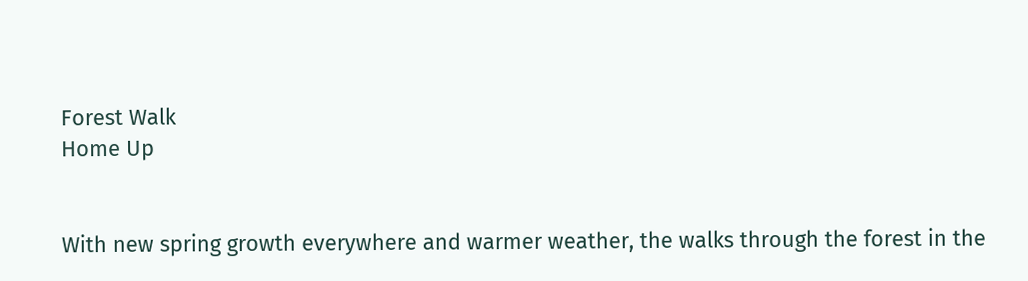Forest Walk
Home Up


With new spring growth everywhere and warmer weather, the walks through the forest in the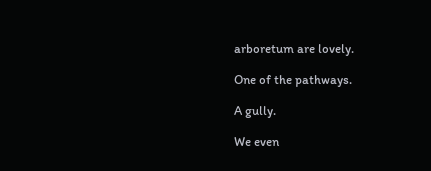arboretum are lovely.

One of the pathways.

A gully.

We even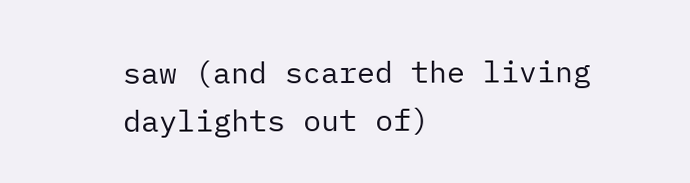saw (and scared the living daylights out of)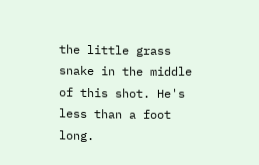the little grass snake in the middle of this shot. He's less than a foot long.